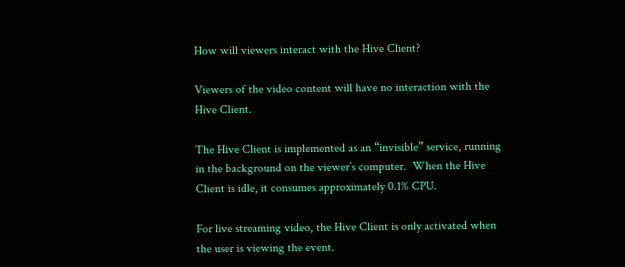How will viewers interact with the Hive Client?

Viewers of the video content will have no interaction with the Hive Client.

The Hive Client is implemented as an “invisible” service, running in the background on the viewer’s computer.  When the Hive Client is idle, it consumes approximately 0.1% CPU.

For live streaming video, the Hive Client is only activated when the user is viewing the event.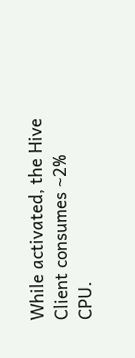While activated, the Hive Client consumes ~2% CPU.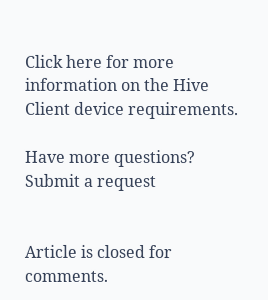Click here for more information on the Hive Client device requirements.

Have more questions? Submit a request


Article is closed for comments.